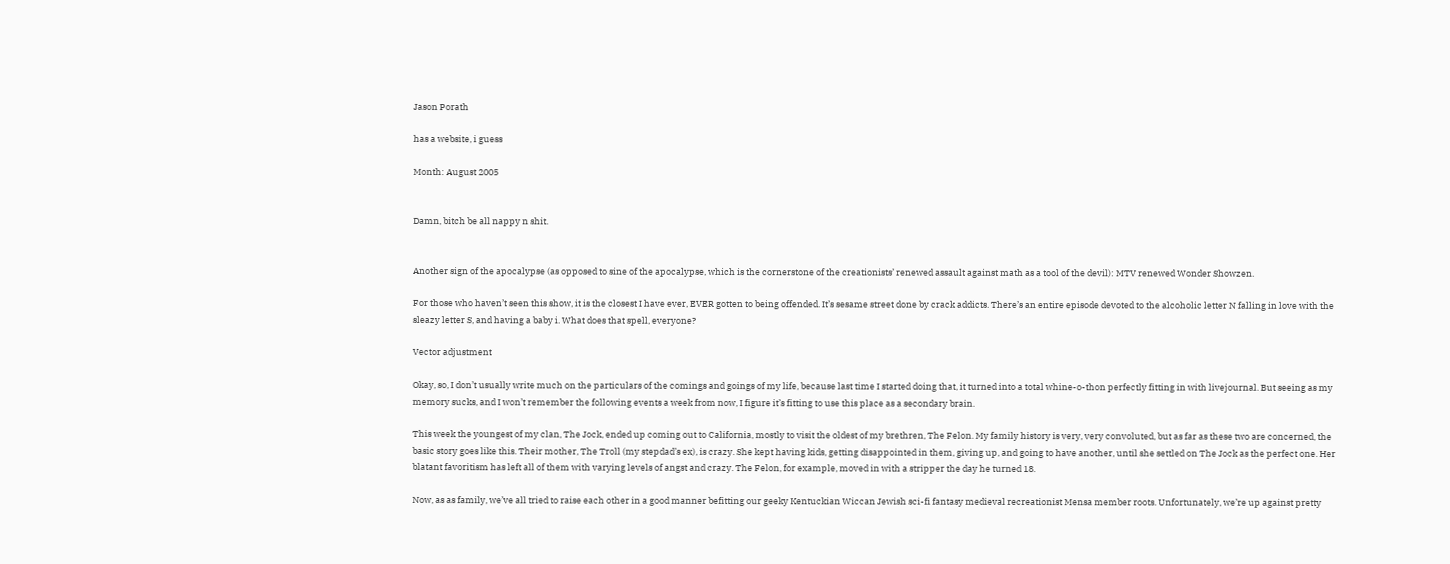Jason Porath

has a website, i guess

Month: August 2005


Damn, bitch be all nappy n shit.


Another sign of the apocalypse (as opposed to sine of the apocalypse, which is the cornerstone of the creationists’ renewed assault against math as a tool of the devil): MTV renewed Wonder Showzen.

For those who haven’t seen this show, it is the closest I have ever, EVER gotten to being offended. It’s sesame street done by crack addicts. There’s an entire episode devoted to the alcoholic letter N falling in love with the sleazy letter S, and having a baby i. What does that spell, everyone?

Vector adjustment

Okay, so, I don’t usually write much on the particulars of the comings and goings of my life, because last time I started doing that, it turned into a total whine-o-thon perfectly fitting in with livejournal. But seeing as my memory sucks, and I won’t remember the following events a week from now, I figure it’s fitting to use this place as a secondary brain.

This week the youngest of my clan, The Jock, ended up coming out to California, mostly to visit the oldest of my brethren, The Felon. My family history is very, very convoluted, but as far as these two are concerned, the basic story goes like this. Their mother, The Troll (my stepdad’s ex), is crazy. She kept having kids, getting disappointed in them, giving up, and going to have another, until she settled on The Jock as the perfect one. Her blatant favoritism has left all of them with varying levels of angst and crazy. The Felon, for example, moved in with a stripper the day he turned 18.

Now, as as family, we’ve all tried to raise each other in a good manner befitting our geeky Kentuckian Wiccan Jewish sci-fi fantasy medieval recreationist Mensa member roots. Unfortunately, we’re up against pretty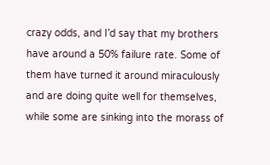crazy odds, and I’d say that my brothers have around a 50% failure rate. Some of them have turned it around miraculously and are doing quite well for themselves, while some are sinking into the morass of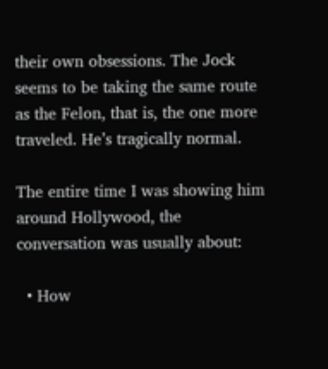their own obsessions. The Jock seems to be taking the same route as the Felon, that is, the one more traveled. He’s tragically normal.

The entire time I was showing him around Hollywood, the conversation was usually about:

  • How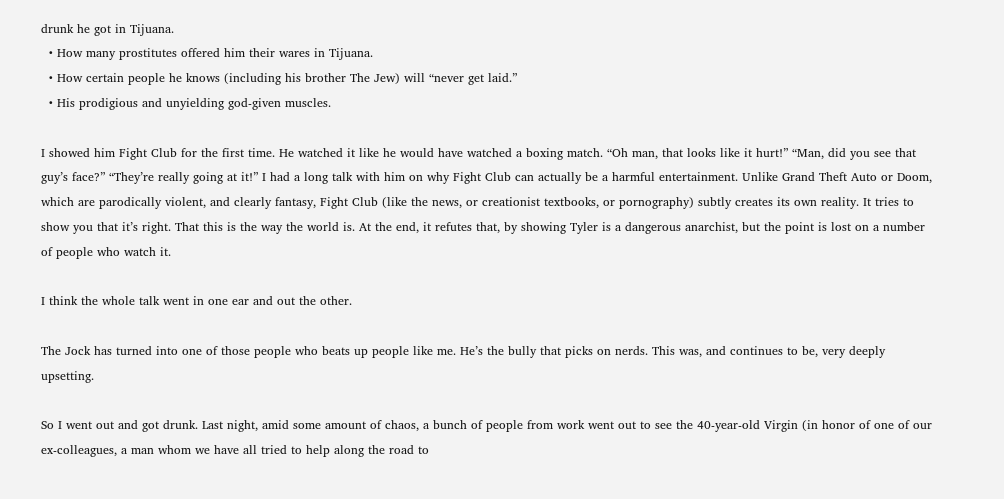drunk he got in Tijuana.
  • How many prostitutes offered him their wares in Tijuana.
  • How certain people he knows (including his brother The Jew) will “never get laid.”
  • His prodigious and unyielding god-given muscles.

I showed him Fight Club for the first time. He watched it like he would have watched a boxing match. “Oh man, that looks like it hurt!” “Man, did you see that guy’s face?” “They’re really going at it!” I had a long talk with him on why Fight Club can actually be a harmful entertainment. Unlike Grand Theft Auto or Doom, which are parodically violent, and clearly fantasy, Fight Club (like the news, or creationist textbooks, or pornography) subtly creates its own reality. It tries to show you that it’s right. That this is the way the world is. At the end, it refutes that, by showing Tyler is a dangerous anarchist, but the point is lost on a number of people who watch it.

I think the whole talk went in one ear and out the other.

The Jock has turned into one of those people who beats up people like me. He’s the bully that picks on nerds. This was, and continues to be, very deeply upsetting.

So I went out and got drunk. Last night, amid some amount of chaos, a bunch of people from work went out to see the 40-year-old Virgin (in honor of one of our ex-colleagues, a man whom we have all tried to help along the road to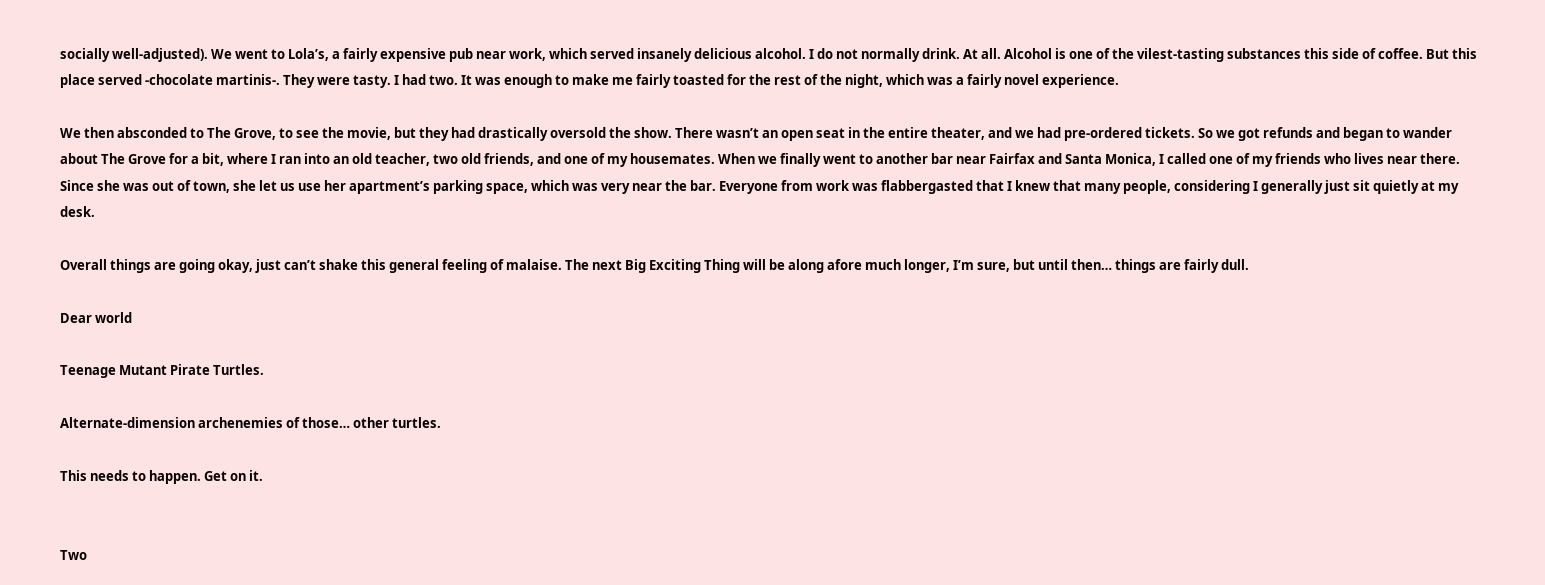socially well-adjusted). We went to Lola’s, a fairly expensive pub near work, which served insanely delicious alcohol. I do not normally drink. At all. Alcohol is one of the vilest-tasting substances this side of coffee. But this place served -chocolate martinis-. They were tasty. I had two. It was enough to make me fairly toasted for the rest of the night, which was a fairly novel experience.

We then absconded to The Grove, to see the movie, but they had drastically oversold the show. There wasn’t an open seat in the entire theater, and we had pre-ordered tickets. So we got refunds and began to wander about The Grove for a bit, where I ran into an old teacher, two old friends, and one of my housemates. When we finally went to another bar near Fairfax and Santa Monica, I called one of my friends who lives near there. Since she was out of town, she let us use her apartment’s parking space, which was very near the bar. Everyone from work was flabbergasted that I knew that many people, considering I generally just sit quietly at my desk.

Overall things are going okay, just can’t shake this general feeling of malaise. The next Big Exciting Thing will be along afore much longer, I’m sure, but until then… things are fairly dull.

Dear world

Teenage Mutant Pirate Turtles.

Alternate-dimension archenemies of those… other turtles.

This needs to happen. Get on it.


Two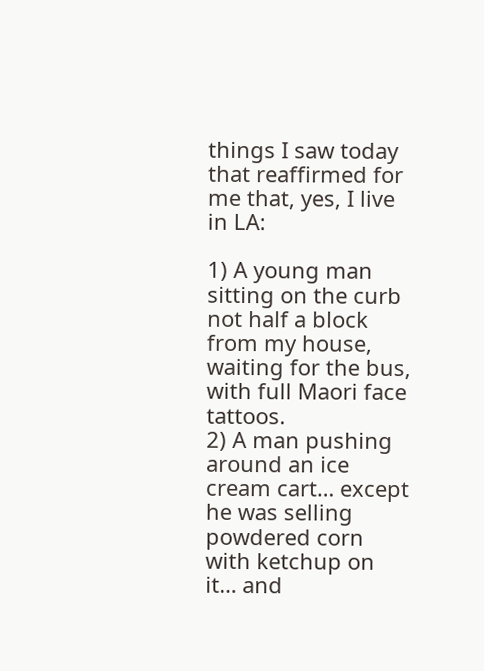things I saw today that reaffirmed for me that, yes, I live in LA:

1) A young man sitting on the curb not half a block from my house, waiting for the bus, with full Maori face tattoos.
2) A man pushing around an ice cream cart… except he was selling powdered corn with ketchup on it… and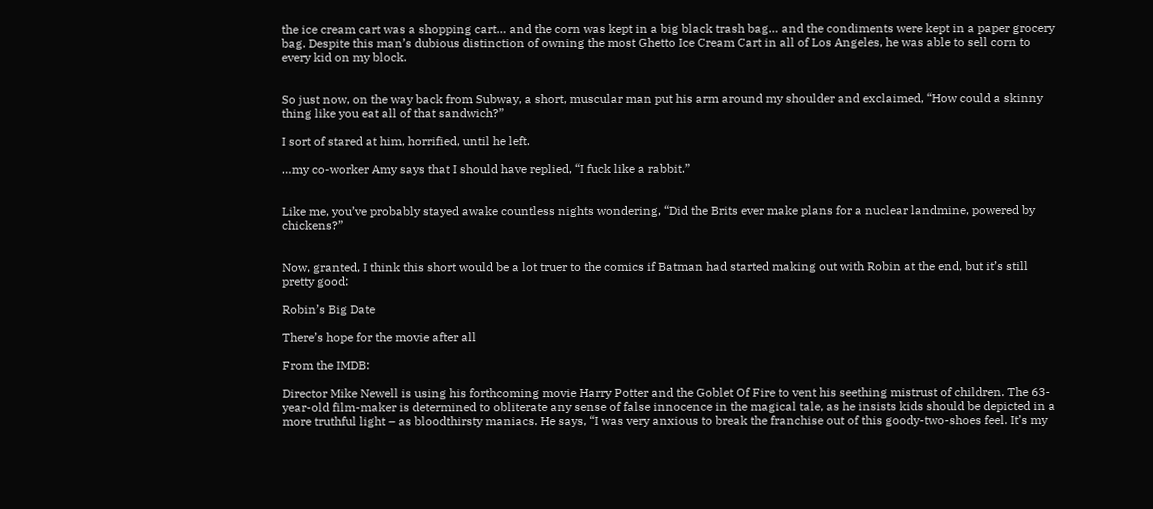the ice cream cart was a shopping cart… and the corn was kept in a big black trash bag… and the condiments were kept in a paper grocery bag. Despite this man’s dubious distinction of owning the most Ghetto Ice Cream Cart in all of Los Angeles, he was able to sell corn to every kid on my block.


So just now, on the way back from Subway, a short, muscular man put his arm around my shoulder and exclaimed, “How could a skinny thing like you eat all of that sandwich?”

I sort of stared at him, horrified, until he left.

…my co-worker Amy says that I should have replied, “I fuck like a rabbit.”


Like me, you’ve probably stayed awake countless nights wondering, “Did the Brits ever make plans for a nuclear landmine, powered by chickens?”


Now, granted, I think this short would be a lot truer to the comics if Batman had started making out with Robin at the end, but it’s still pretty good:

Robin’s Big Date

There’s hope for the movie after all

From the IMDB:

Director Mike Newell is using his forthcoming movie Harry Potter and the Goblet Of Fire to vent his seething mistrust of children. The 63-year-old film-maker is determined to obliterate any sense of false innocence in the magical tale, as he insists kids should be depicted in a more truthful light – as bloodthirsty maniacs. He says, “I was very anxious to break the franchise out of this goody-two-shoes feel. It’s my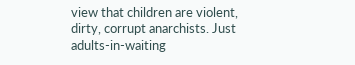view that children are violent, dirty, corrupt anarchists. Just adults-in-waiting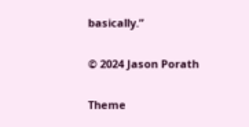basically.”

© 2024 Jason Porath

Theme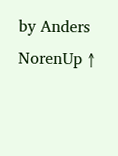by Anders NorenUp ↑